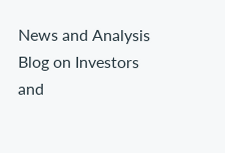News and Analysis Blog on Investors and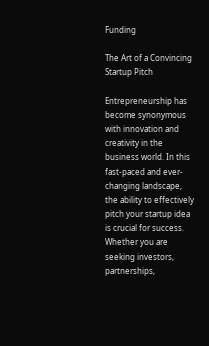Funding

The Art of a Convincing Startup Pitch

Entrepreneurship has become synonymous with innovation and creativity in the business world. In this fast-paced and ever-changing landscape, the ability to effectively pitch your startup idea is crucial for success. Whether you are seeking investors, partnerships,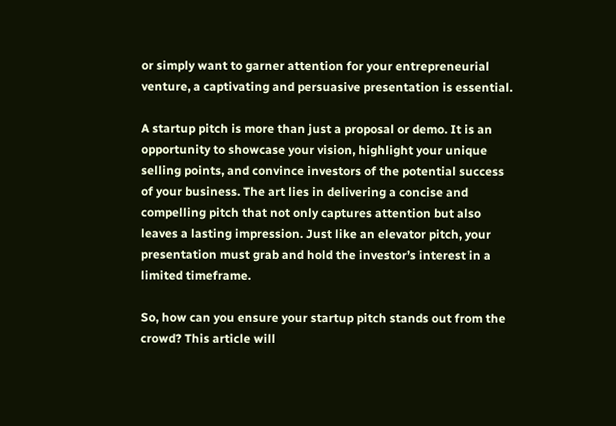or simply want to garner attention for your entrepreneurial venture, a captivating and persuasive presentation is essential.

A startup pitch is more than just a proposal or demo. It is an opportunity to showcase your vision, highlight your unique selling points, and convince investors of the potential success of your business. The art lies in delivering a concise and compelling pitch that not only captures attention but also leaves a lasting impression. Just like an elevator pitch, your presentation must grab and hold the investor’s interest in a limited timeframe.

So, how can you ensure your startup pitch stands out from the crowd? This article will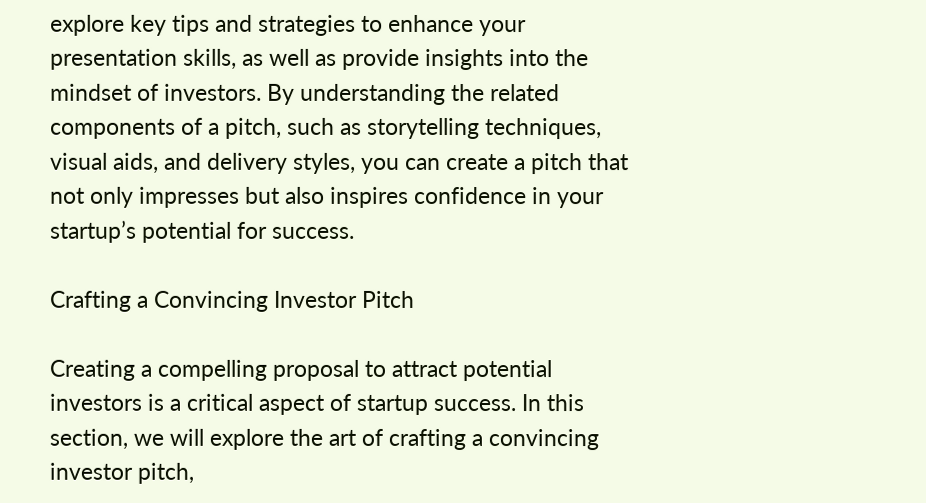explore key tips and strategies to enhance your presentation skills, as well as provide insights into the mindset of investors. By understanding the related components of a pitch, such as storytelling techniques, visual aids, and delivery styles, you can create a pitch that not only impresses but also inspires confidence in your startup’s potential for success.

Crafting a Convincing Investor Pitch

Creating a compelling proposal to attract potential investors is a critical aspect of startup success. In this section, we will explore the art of crafting a convincing investor pitch,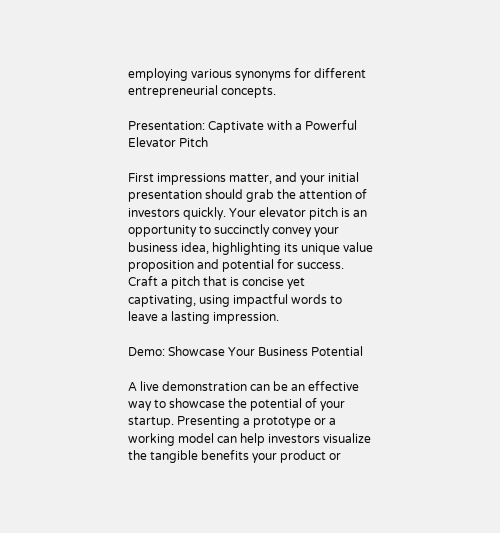employing various synonyms for different entrepreneurial concepts.

Presentation: Captivate with a Powerful Elevator Pitch

First impressions matter, and your initial presentation should grab the attention of investors quickly. Your elevator pitch is an opportunity to succinctly convey your business idea, highlighting its unique value proposition and potential for success. Craft a pitch that is concise yet captivating, using impactful words to leave a lasting impression.

Demo: Showcase Your Business Potential

A live demonstration can be an effective way to showcase the potential of your startup. Presenting a prototype or a working model can help investors visualize the tangible benefits your product or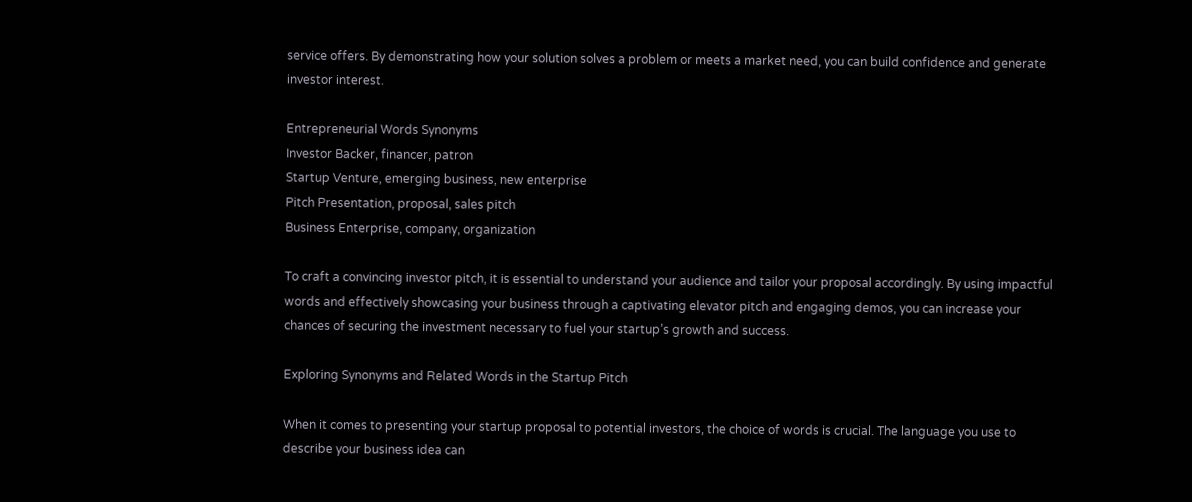service offers. By demonstrating how your solution solves a problem or meets a market need, you can build confidence and generate investor interest.

Entrepreneurial Words Synonyms
Investor Backer, financer, patron
Startup Venture, emerging business, new enterprise
Pitch Presentation, proposal, sales pitch
Business Enterprise, company, organization

To craft a convincing investor pitch, it is essential to understand your audience and tailor your proposal accordingly. By using impactful words and effectively showcasing your business through a captivating elevator pitch and engaging demos, you can increase your chances of securing the investment necessary to fuel your startup’s growth and success.

Exploring Synonyms and Related Words in the Startup Pitch

When it comes to presenting your startup proposal to potential investors, the choice of words is crucial. The language you use to describe your business idea can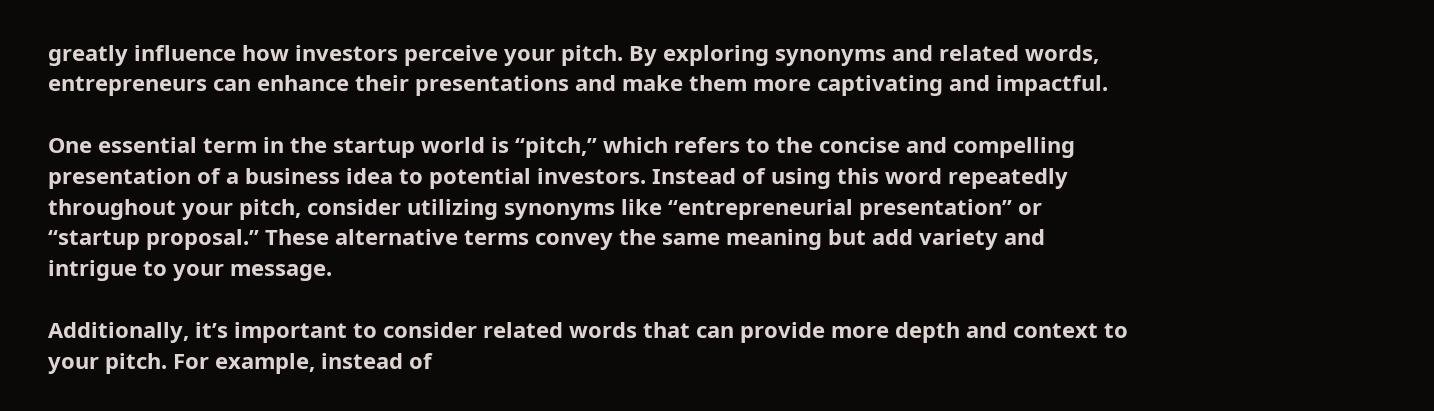greatly influence how investors perceive your pitch. By exploring synonyms and related words, entrepreneurs can enhance their presentations and make them more captivating and impactful.

One essential term in the startup world is “pitch,” which refers to the concise and compelling presentation of a business idea to potential investors. Instead of using this word repeatedly throughout your pitch, consider utilizing synonyms like “entrepreneurial presentation” or “startup proposal.” These alternative terms convey the same meaning but add variety and intrigue to your message.

Additionally, it’s important to consider related words that can provide more depth and context to your pitch. For example, instead of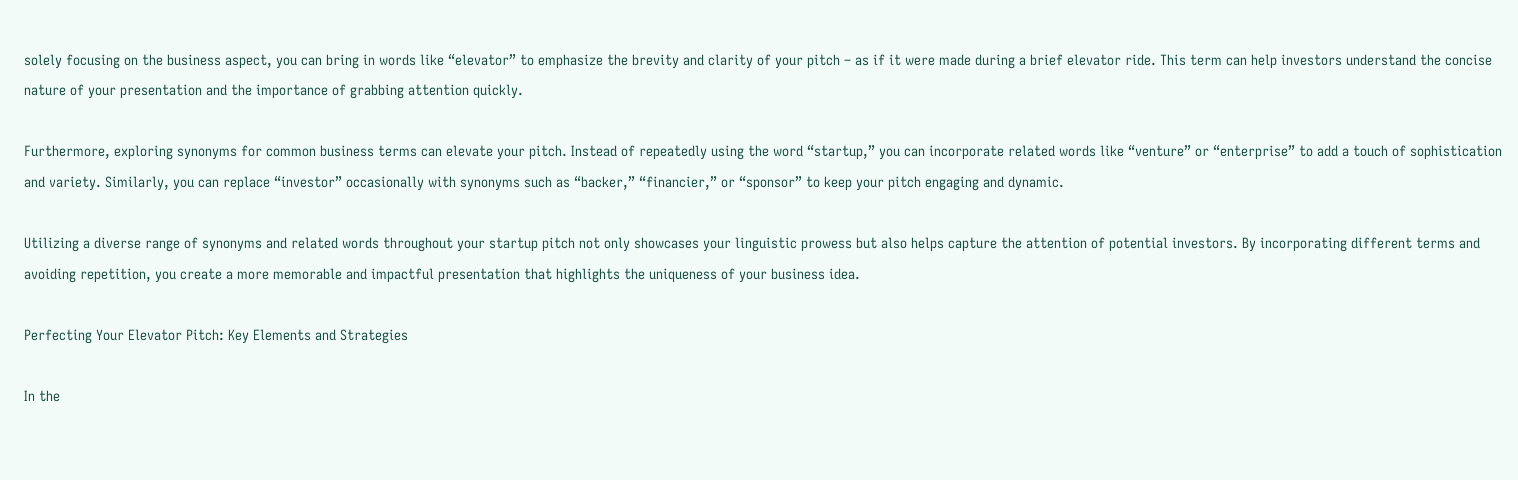solely focusing on the business aspect, you can bring in words like “elevator” to emphasize the brevity and clarity of your pitch – as if it were made during a brief elevator ride. This term can help investors understand the concise nature of your presentation and the importance of grabbing attention quickly.

Furthermore, exploring synonyms for common business terms can elevate your pitch. Instead of repeatedly using the word “startup,” you can incorporate related words like “venture” or “enterprise” to add a touch of sophistication and variety. Similarly, you can replace “investor” occasionally with synonyms such as “backer,” “financier,” or “sponsor” to keep your pitch engaging and dynamic.

Utilizing a diverse range of synonyms and related words throughout your startup pitch not only showcases your linguistic prowess but also helps capture the attention of potential investors. By incorporating different terms and avoiding repetition, you create a more memorable and impactful presentation that highlights the uniqueness of your business idea.

Perfecting Your Elevator Pitch: Key Elements and Strategies

In the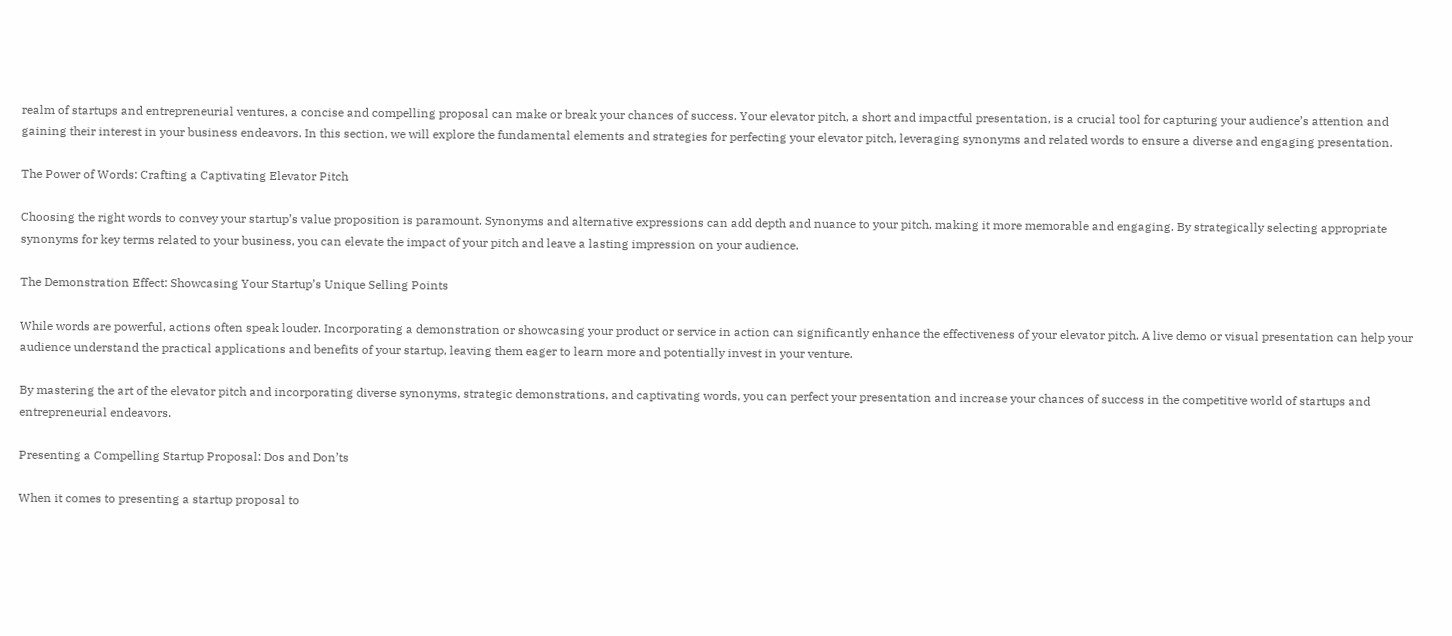realm of startups and entrepreneurial ventures, a concise and compelling proposal can make or break your chances of success. Your elevator pitch, a short and impactful presentation, is a crucial tool for capturing your audience’s attention and gaining their interest in your business endeavors. In this section, we will explore the fundamental elements and strategies for perfecting your elevator pitch, leveraging synonyms and related words to ensure a diverse and engaging presentation.

The Power of Words: Crafting a Captivating Elevator Pitch

Choosing the right words to convey your startup’s value proposition is paramount. Synonyms and alternative expressions can add depth and nuance to your pitch, making it more memorable and engaging. By strategically selecting appropriate synonyms for key terms related to your business, you can elevate the impact of your pitch and leave a lasting impression on your audience.

The Demonstration Effect: Showcasing Your Startup’s Unique Selling Points

While words are powerful, actions often speak louder. Incorporating a demonstration or showcasing your product or service in action can significantly enhance the effectiveness of your elevator pitch. A live demo or visual presentation can help your audience understand the practical applications and benefits of your startup, leaving them eager to learn more and potentially invest in your venture.

By mastering the art of the elevator pitch and incorporating diverse synonyms, strategic demonstrations, and captivating words, you can perfect your presentation and increase your chances of success in the competitive world of startups and entrepreneurial endeavors.

Presenting a Compelling Startup Proposal: Dos and Don’ts

When it comes to presenting a startup proposal to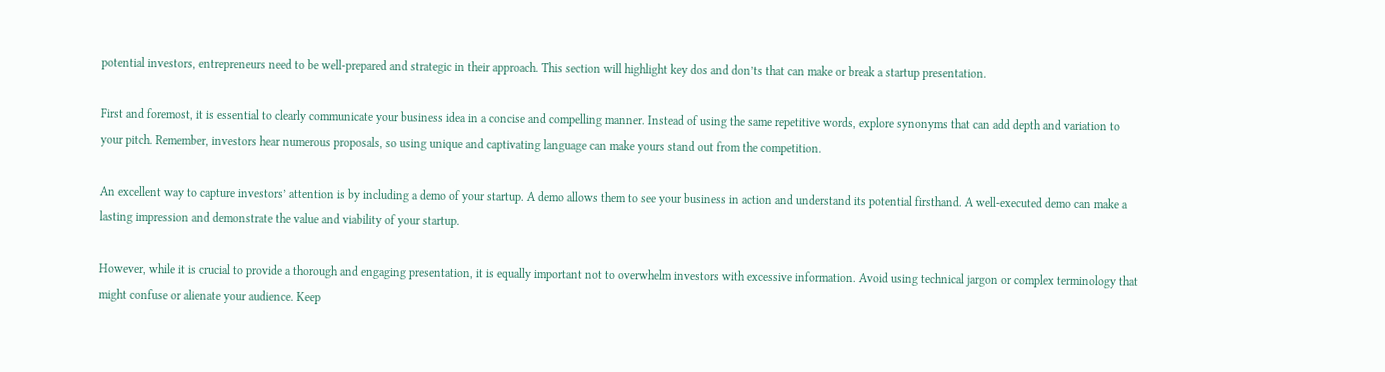potential investors, entrepreneurs need to be well-prepared and strategic in their approach. This section will highlight key dos and don’ts that can make or break a startup presentation.

First and foremost, it is essential to clearly communicate your business idea in a concise and compelling manner. Instead of using the same repetitive words, explore synonyms that can add depth and variation to your pitch. Remember, investors hear numerous proposals, so using unique and captivating language can make yours stand out from the competition.

An excellent way to capture investors’ attention is by including a demo of your startup. A demo allows them to see your business in action and understand its potential firsthand. A well-executed demo can make a lasting impression and demonstrate the value and viability of your startup.

However, while it is crucial to provide a thorough and engaging presentation, it is equally important not to overwhelm investors with excessive information. Avoid using technical jargon or complex terminology that might confuse or alienate your audience. Keep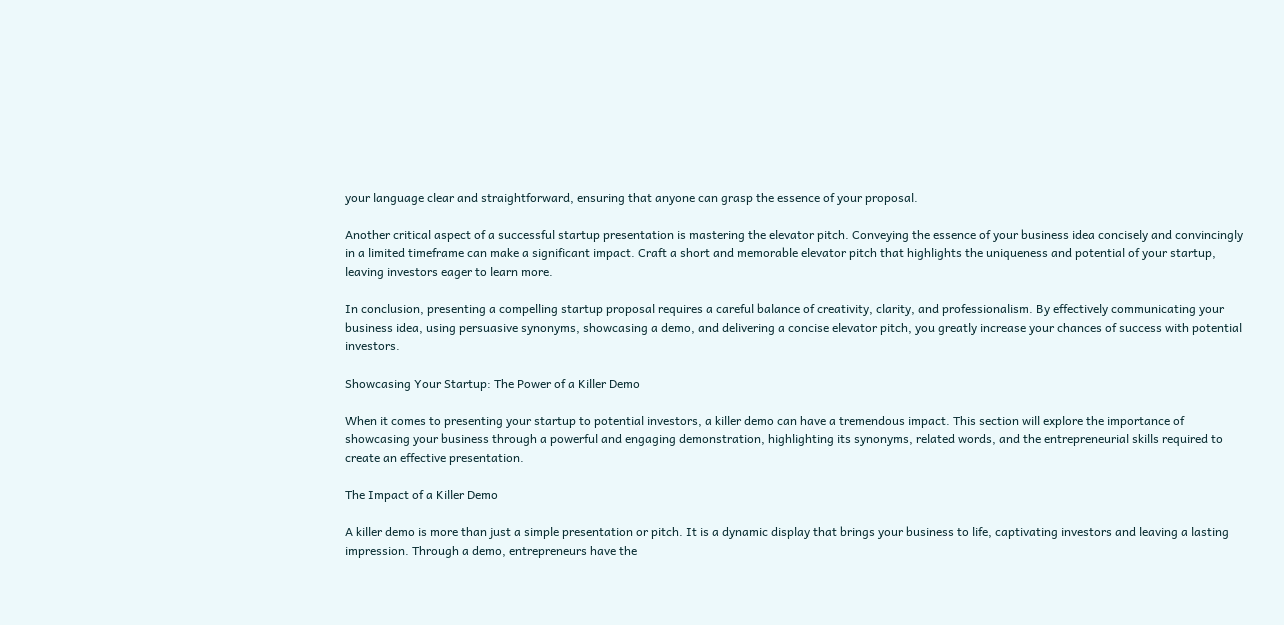your language clear and straightforward, ensuring that anyone can grasp the essence of your proposal.

Another critical aspect of a successful startup presentation is mastering the elevator pitch. Conveying the essence of your business idea concisely and convincingly in a limited timeframe can make a significant impact. Craft a short and memorable elevator pitch that highlights the uniqueness and potential of your startup, leaving investors eager to learn more.

In conclusion, presenting a compelling startup proposal requires a careful balance of creativity, clarity, and professionalism. By effectively communicating your business idea, using persuasive synonyms, showcasing a demo, and delivering a concise elevator pitch, you greatly increase your chances of success with potential investors.

Showcasing Your Startup: The Power of a Killer Demo

When it comes to presenting your startup to potential investors, a killer demo can have a tremendous impact. This section will explore the importance of showcasing your business through a powerful and engaging demonstration, highlighting its synonyms, related words, and the entrepreneurial skills required to create an effective presentation.

The Impact of a Killer Demo

A killer demo is more than just a simple presentation or pitch. It is a dynamic display that brings your business to life, captivating investors and leaving a lasting impression. Through a demo, entrepreneurs have the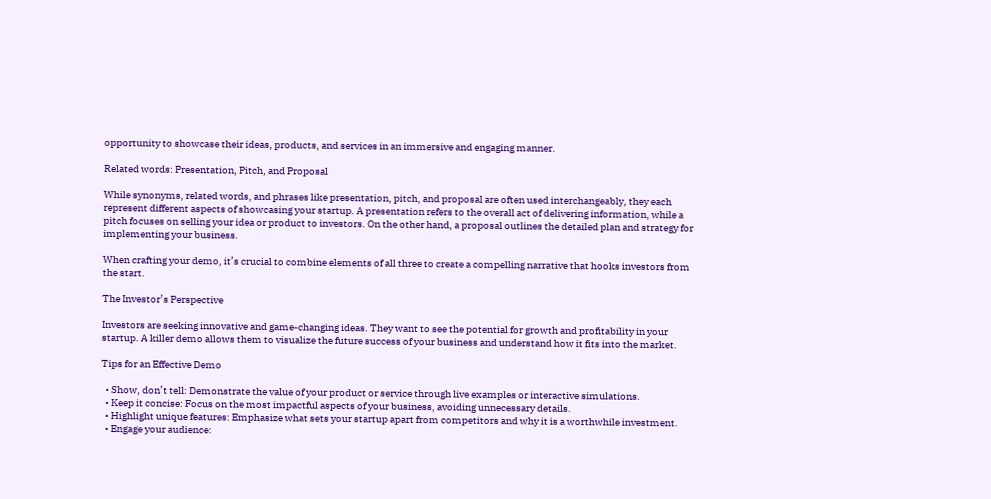opportunity to showcase their ideas, products, and services in an immersive and engaging manner.

Related words: Presentation, Pitch, and Proposal

While synonyms, related words, and phrases like presentation, pitch, and proposal are often used interchangeably, they each represent different aspects of showcasing your startup. A presentation refers to the overall act of delivering information, while a pitch focuses on selling your idea or product to investors. On the other hand, a proposal outlines the detailed plan and strategy for implementing your business.

When crafting your demo, it’s crucial to combine elements of all three to create a compelling narrative that hooks investors from the start.

The Investor’s Perspective

Investors are seeking innovative and game-changing ideas. They want to see the potential for growth and profitability in your startup. A killer demo allows them to visualize the future success of your business and understand how it fits into the market.

Tips for an Effective Demo

  • Show, don’t tell: Demonstrate the value of your product or service through live examples or interactive simulations.
  • Keep it concise: Focus on the most impactful aspects of your business, avoiding unnecessary details.
  • Highlight unique features: Emphasize what sets your startup apart from competitors and why it is a worthwhile investment.
  • Engage your audience: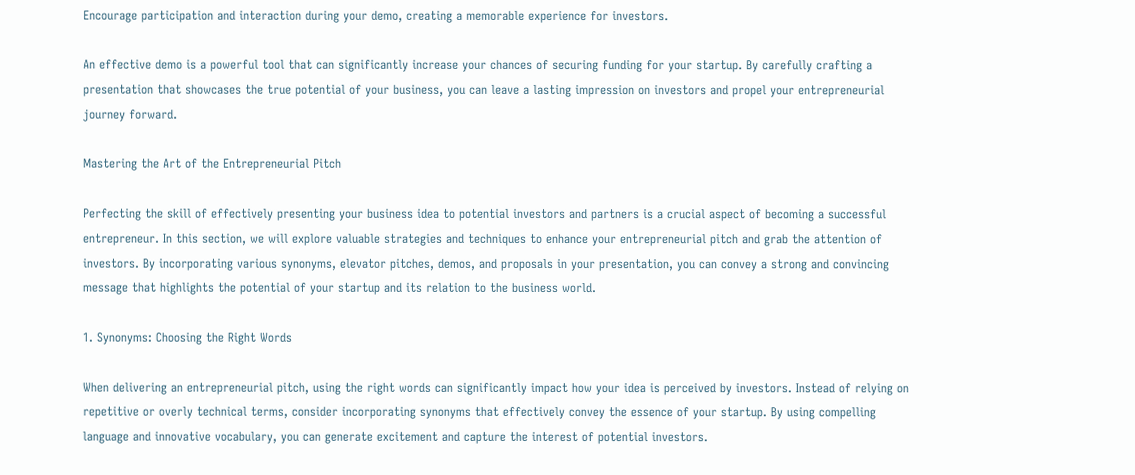Encourage participation and interaction during your demo, creating a memorable experience for investors.

An effective demo is a powerful tool that can significantly increase your chances of securing funding for your startup. By carefully crafting a presentation that showcases the true potential of your business, you can leave a lasting impression on investors and propel your entrepreneurial journey forward.

Mastering the Art of the Entrepreneurial Pitch

Perfecting the skill of effectively presenting your business idea to potential investors and partners is a crucial aspect of becoming a successful entrepreneur. In this section, we will explore valuable strategies and techniques to enhance your entrepreneurial pitch and grab the attention of investors. By incorporating various synonyms, elevator pitches, demos, and proposals in your presentation, you can convey a strong and convincing message that highlights the potential of your startup and its relation to the business world.

1. Synonyms: Choosing the Right Words

When delivering an entrepreneurial pitch, using the right words can significantly impact how your idea is perceived by investors. Instead of relying on repetitive or overly technical terms, consider incorporating synonyms that effectively convey the essence of your startup. By using compelling language and innovative vocabulary, you can generate excitement and capture the interest of potential investors.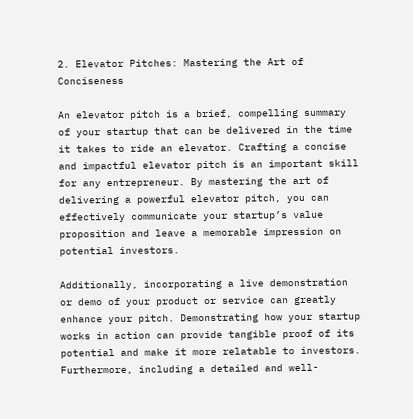2. Elevator Pitches: Mastering the Art of Conciseness

An elevator pitch is a brief, compelling summary of your startup that can be delivered in the time it takes to ride an elevator. Crafting a concise and impactful elevator pitch is an important skill for any entrepreneur. By mastering the art of delivering a powerful elevator pitch, you can effectively communicate your startup’s value proposition and leave a memorable impression on potential investors.

Additionally, incorporating a live demonstration or demo of your product or service can greatly enhance your pitch. Demonstrating how your startup works in action can provide tangible proof of its potential and make it more relatable to investors. Furthermore, including a detailed and well-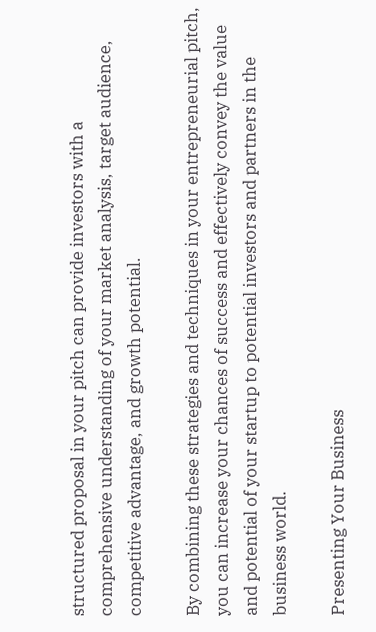structured proposal in your pitch can provide investors with a comprehensive understanding of your market analysis, target audience, competitive advantage, and growth potential.

By combining these strategies and techniques in your entrepreneurial pitch, you can increase your chances of success and effectively convey the value and potential of your startup to potential investors and partners in the business world.

Presenting Your Business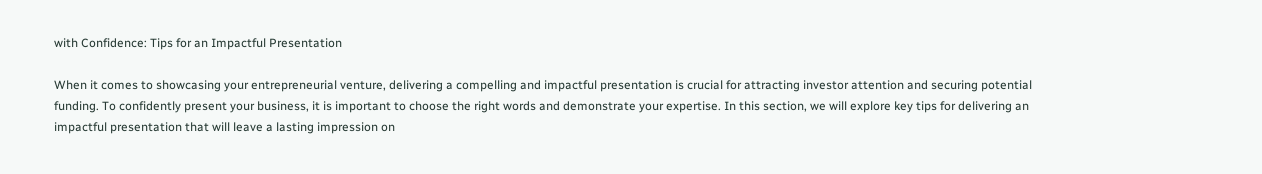with Confidence: Tips for an Impactful Presentation

When it comes to showcasing your entrepreneurial venture, delivering a compelling and impactful presentation is crucial for attracting investor attention and securing potential funding. To confidently present your business, it is important to choose the right words and demonstrate your expertise. In this section, we will explore key tips for delivering an impactful presentation that will leave a lasting impression on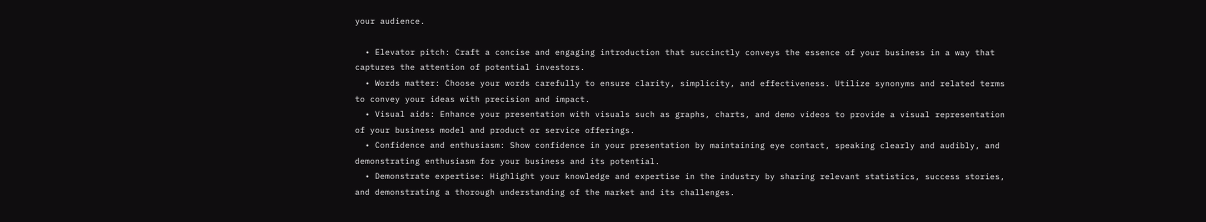your audience.

  • Elevator pitch: Craft a concise and engaging introduction that succinctly conveys the essence of your business in a way that captures the attention of potential investors.
  • Words matter: Choose your words carefully to ensure clarity, simplicity, and effectiveness. Utilize synonyms and related terms to convey your ideas with precision and impact.
  • Visual aids: Enhance your presentation with visuals such as graphs, charts, and demo videos to provide a visual representation of your business model and product or service offerings.
  • Confidence and enthusiasm: Show confidence in your presentation by maintaining eye contact, speaking clearly and audibly, and demonstrating enthusiasm for your business and its potential.
  • Demonstrate expertise: Highlight your knowledge and expertise in the industry by sharing relevant statistics, success stories, and demonstrating a thorough understanding of the market and its challenges.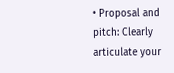• Proposal and pitch: Clearly articulate your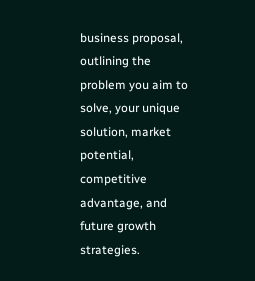business proposal, outlining the problem you aim to solve, your unique solution, market potential, competitive advantage, and future growth strategies.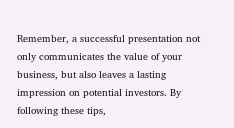Remember, a successful presentation not only communicates the value of your business, but also leaves a lasting impression on potential investors. By following these tips,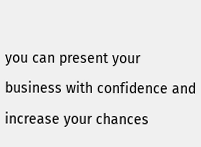you can present your business with confidence and increase your chances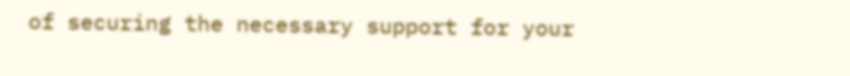of securing the necessary support for your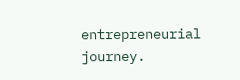entrepreneurial journey.